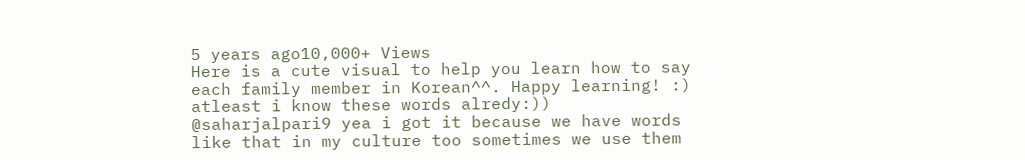5 years ago10,000+ Views
Here is a cute visual to help you learn how to say each family member in Korean^^. Happy learning! :)
atleast i know these words alredy:))
@saharjalpari9 yea i got it because we have words like that in my culture too sometimes we use them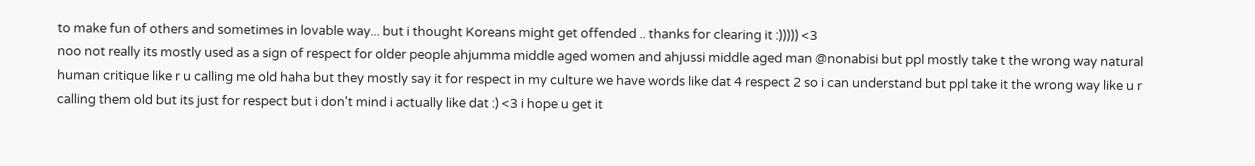to make fun of others and sometimes in lovable way... but i thought Koreans might get offended .. thanks for clearing it :))))) <3
noo not really its mostly used as a sign of respect for older people ahjumma middle aged women and ahjussi middle aged man @nonabisi but ppl mostly take t the wrong way natural human critique like r u calling me old haha but they mostly say it for respect in my culture we have words like dat 4 respect 2 so i can understand but ppl take it the wrong way like u r calling them old but its just for respect but i don't mind i actually like dat :) <3 i hope u get it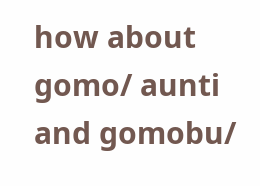how about gomo/ aunti and gomobu/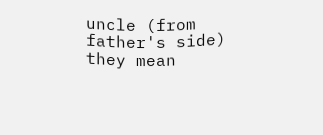uncle (from father's side)
they mean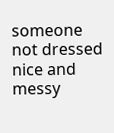someone not dressed nice and messy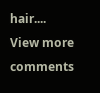hair....
View more comments